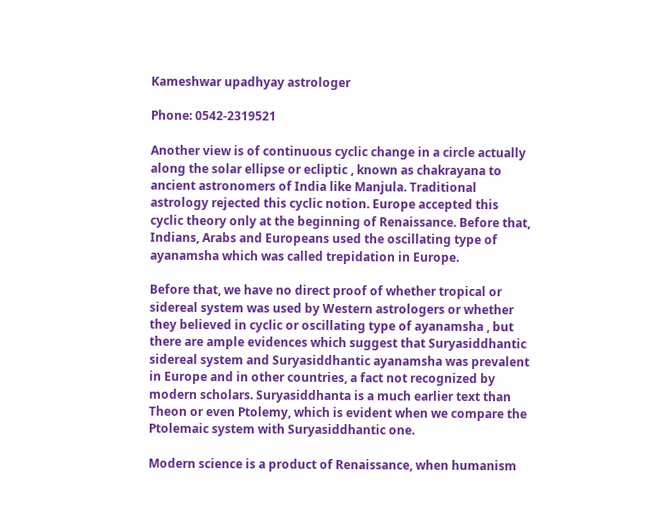Kameshwar upadhyay astrologer

Phone: 0542-2319521

Another view is of continuous cyclic change in a circle actually along the solar ellipse or ecliptic , known as chakrayana to ancient astronomers of India like Manjula. Traditional astrology rejected this cyclic notion. Europe accepted this cyclic theory only at the beginning of Renaissance. Before that, Indians, Arabs and Europeans used the oscillating type of ayanamsha which was called trepidation in Europe.

Before that, we have no direct proof of whether tropical or sidereal system was used by Western astrologers or whether they believed in cyclic or oscillating type of ayanamsha , but there are ample evidences which suggest that Suryasiddhantic sidereal system and Suryasiddhantic ayanamsha was prevalent in Europe and in other countries, a fact not recognized by modern scholars. Suryasiddhanta is a much earlier text than Theon or even Ptolemy, which is evident when we compare the Ptolemaic system with Suryasiddhantic one.

Modern science is a product of Renaissance, when humanism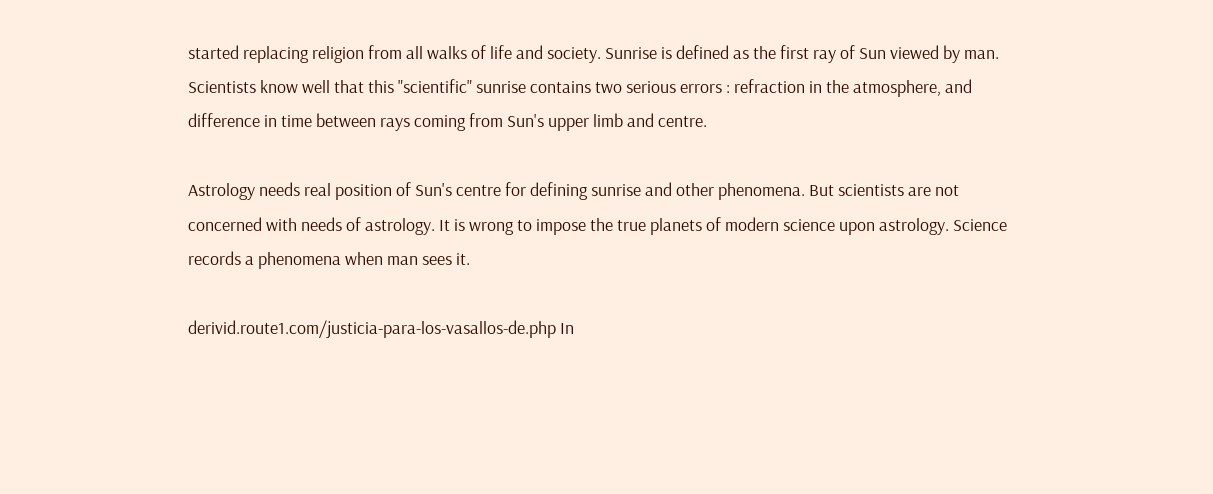started replacing religion from all walks of life and society. Sunrise is defined as the first ray of Sun viewed by man. Scientists know well that this "scientific" sunrise contains two serious errors : refraction in the atmosphere, and difference in time between rays coming from Sun's upper limb and centre.

Astrology needs real position of Sun's centre for defining sunrise and other phenomena. But scientists are not concerned with needs of astrology. It is wrong to impose the true planets of modern science upon astrology. Science records a phenomena when man sees it.

derivid.route1.com/justicia-para-los-vasallos-de.php In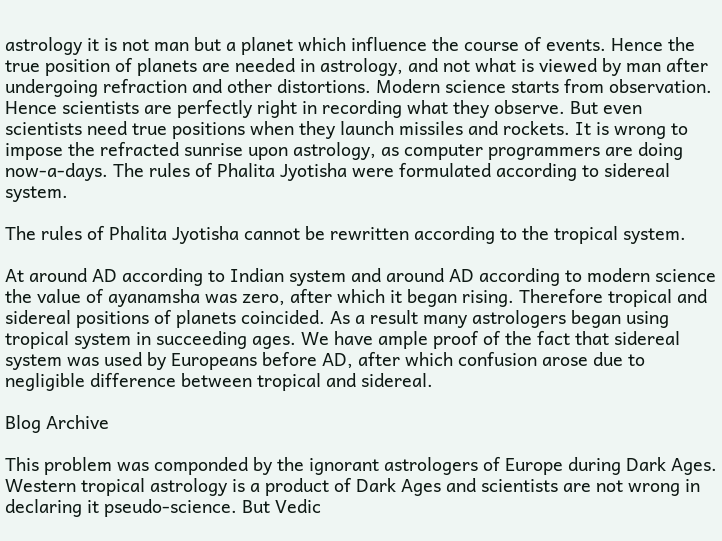astrology it is not man but a planet which influence the course of events. Hence the true position of planets are needed in astrology, and not what is viewed by man after undergoing refraction and other distortions. Modern science starts from observation. Hence scientists are perfectly right in recording what they observe. But even scientists need true positions when they launch missiles and rockets. It is wrong to impose the refracted sunrise upon astrology, as computer programmers are doing now-a-days. The rules of Phalita Jyotisha were formulated according to sidereal system.

The rules of Phalita Jyotisha cannot be rewritten according to the tropical system.

At around AD according to Indian system and around AD according to modern science the value of ayanamsha was zero, after which it began rising. Therefore tropical and sidereal positions of planets coincided. As a result many astrologers began using tropical system in succeeding ages. We have ample proof of the fact that sidereal system was used by Europeans before AD, after which confusion arose due to negligible difference between tropical and sidereal.

Blog Archive

This problem was componded by the ignorant astrologers of Europe during Dark Ages. Western tropical astrology is a product of Dark Ages and scientists are not wrong in declaring it pseudo-science. But Vedic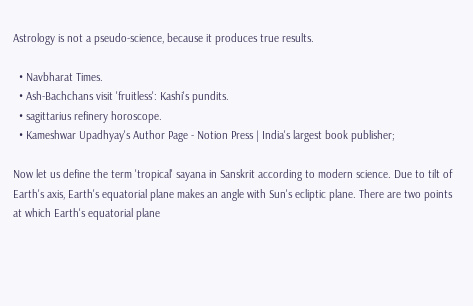Astrology is not a pseudo-science, because it produces true results.

  • Navbharat Times.
  • Ash-Bachchans visit 'fruitless': Kashi's pundits.
  • sagittarius refinery horoscope.
  • Kameshwar Upadhyay's Author Page - Notion Press | India's largest book publisher;

Now let us define the term 'tropical' sayana in Sanskrit according to modern science. Due to tilt of Earth's axis, Earth's equatorial plane makes an angle with Sun's ecliptic plane. There are two points at which Earth's equatorial plane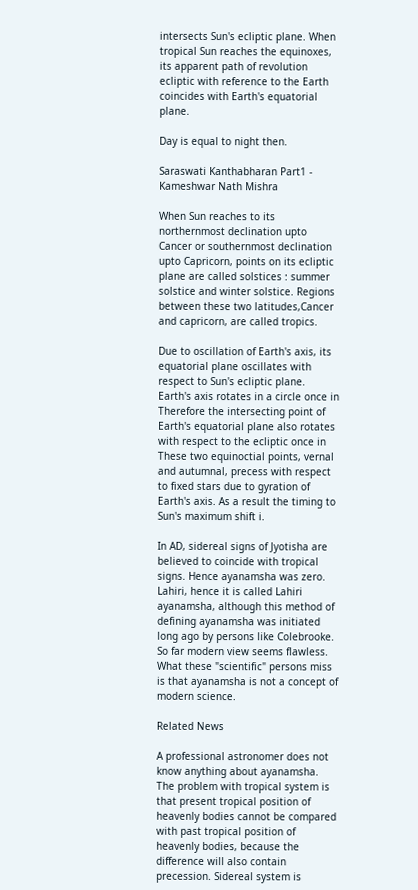intersects Sun's ecliptic plane. When tropical Sun reaches the equinoxes, its apparent path of revolution ecliptic with reference to the Earth coincides with Earth's equatorial plane.

Day is equal to night then.

Saraswati Kanthabharan Part1 - Kameshwar Nath Mishra

When Sun reaches to its northernmost declination upto Cancer or southernmost declination upto Capricorn, points on its ecliptic plane are called solstices : summer solstice and winter solstice. Regions between these two latitudes,Cancer and capricorn, are called tropics.

Due to oscillation of Earth's axis, its equatorial plane oscillates with respect to Sun's ecliptic plane. Earth's axis rotates in a circle once in Therefore the intersecting point of Earth's equatorial plane also rotates with respect to the ecliptic once in These two equinoctial points, vernal and autumnal, precess with respect to fixed stars due to gyration of Earth's axis. As a result the timing to Sun's maximum shift i.

In AD, sidereal signs of Jyotisha are believed to coincide with tropical signs. Hence ayanamsha was zero. Lahiri, hence it is called Lahiri ayanamsha, although this method of defining ayanamsha was initiated long ago by persons like Colebrooke. So far modern view seems flawless. What these "scientific" persons miss is that ayanamsha is not a concept of modern science.

Related News

A professional astronomer does not know anything about ayanamsha. The problem with tropical system is that present tropical position of heavenly bodies cannot be compared with past tropical position of heavenly bodies, because the difference will also contain precession. Sidereal system is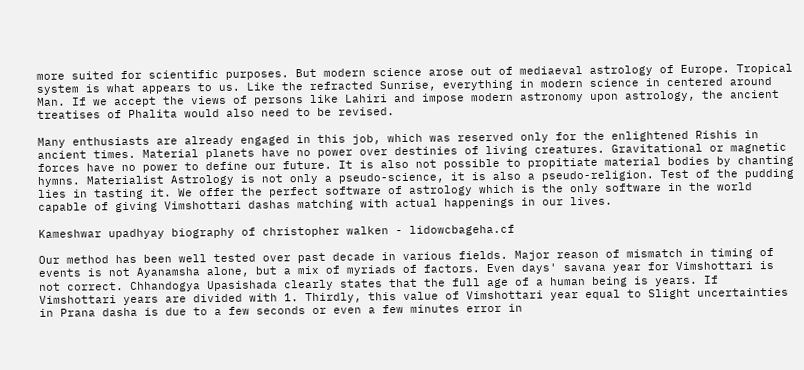more suited for scientific purposes. But modern science arose out of mediaeval astrology of Europe. Tropical system is what appears to us. Like the refracted Sunrise, everything in modern science in centered around Man. If we accept the views of persons like Lahiri and impose modern astronomy upon astrology, the ancient treatises of Phalita would also need to be revised.

Many enthusiasts are already engaged in this job, which was reserved only for the enlightened Rishis in ancient times. Material planets have no power over destinies of living creatures. Gravitational or magnetic forces have no power to define our future. It is also not possible to propitiate material bodies by chanting hymns. Materialist Astrology is not only a pseudo-science, it is also a pseudo-religion. Test of the pudding lies in tasting it. We offer the perfect software of astrology which is the only software in the world capable of giving Vimshottari dashas matching with actual happenings in our lives.

Kameshwar upadhyay biography of christopher walken - lidowcbageha.cf

Our method has been well tested over past decade in various fields. Major reason of mismatch in timing of events is not Ayanamsha alone, but a mix of myriads of factors. Even days' savana year for Vimshottari is not correct. Chhandogya Upasishada clearly states that the full age of a human being is years. If Vimshottari years are divided with 1. Thirdly, this value of Vimshottari year equal to Slight uncertainties in Prana dasha is due to a few seconds or even a few minutes error in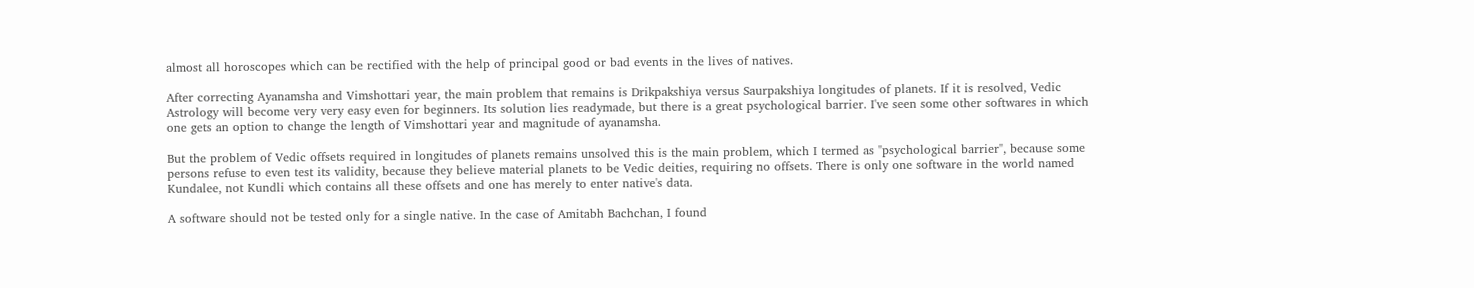almost all horoscopes which can be rectified with the help of principal good or bad events in the lives of natives.

After correcting Ayanamsha and Vimshottari year, the main problem that remains is Drikpakshiya versus Saurpakshiya longitudes of planets. If it is resolved, Vedic Astrology will become very very easy even for beginners. Its solution lies readymade, but there is a great psychological barrier. I've seen some other softwares in which one gets an option to change the length of Vimshottari year and magnitude of ayanamsha.

But the problem of Vedic offsets required in longitudes of planets remains unsolved this is the main problem, which I termed as "psychological barrier", because some persons refuse to even test its validity, because they believe material planets to be Vedic deities, requiring no offsets. There is only one software in the world named Kundalee, not Kundli which contains all these offsets and one has merely to enter native's data.

A software should not be tested only for a single native. In the case of Amitabh Bachchan, I found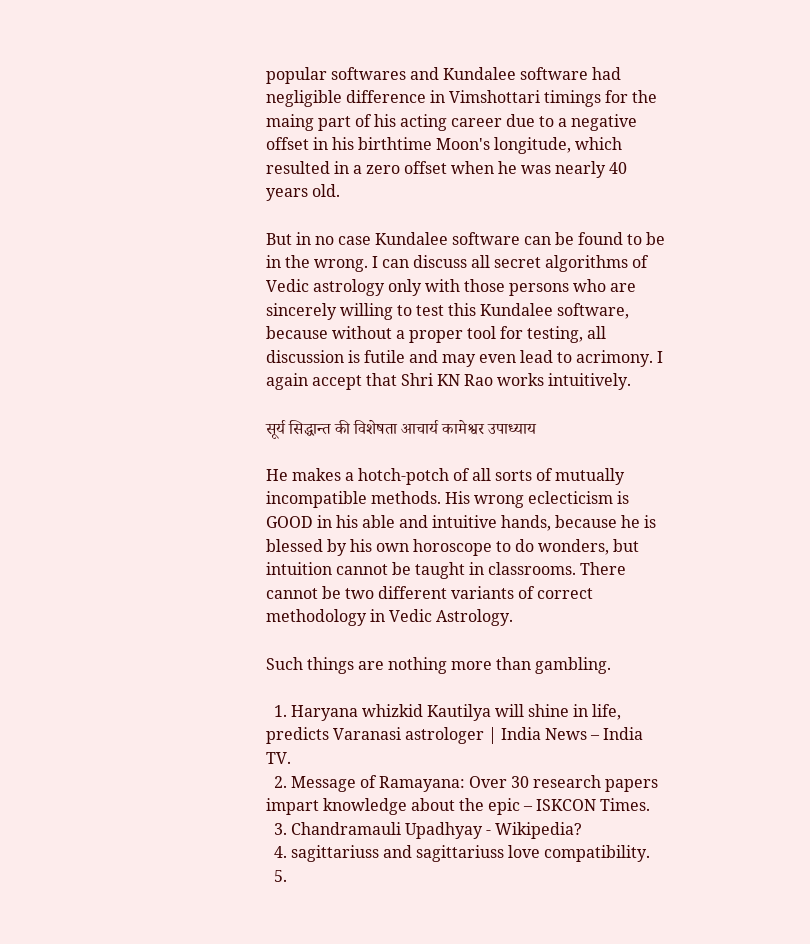popular softwares and Kundalee software had negligible difference in Vimshottari timings for the maing part of his acting career due to a negative offset in his birthtime Moon's longitude, which resulted in a zero offset when he was nearly 40 years old.

But in no case Kundalee software can be found to be in the wrong. I can discuss all secret algorithms of Vedic astrology only with those persons who are sincerely willing to test this Kundalee software, because without a proper tool for testing, all discussion is futile and may even lead to acrimony. I again accept that Shri KN Rao works intuitively.

सूर्य सिद्धान्त की विशेषता आचार्य कामेश्वर उपाध्याय

He makes a hotch-potch of all sorts of mutually incompatible methods. His wrong eclecticism is GOOD in his able and intuitive hands, because he is blessed by his own horoscope to do wonders, but intuition cannot be taught in classrooms. There cannot be two different variants of correct methodology in Vedic Astrology.

Such things are nothing more than gambling.

  1. Haryana whizkid Kautilya will shine in life, predicts Varanasi astrologer | India News – India TV.
  2. Message of Ramayana: Over 30 research papers impart knowledge about the epic – ISKCON Times.
  3. Chandramauli Upadhyay - Wikipedia?
  4. sagittariuss and sagittariuss love compatibility.
  5.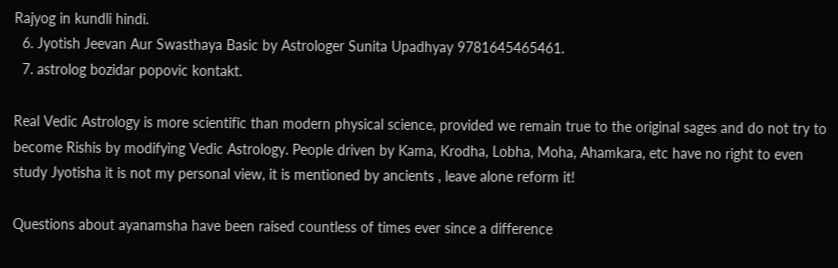Rajyog in kundli hindi.
  6. Jyotish Jeevan Aur Swasthaya Basic by Astrologer Sunita Upadhyay 9781645465461.
  7. astrolog bozidar popovic kontakt.

Real Vedic Astrology is more scientific than modern physical science, provided we remain true to the original sages and do not try to become Rishis by modifying Vedic Astrology. People driven by Kama, Krodha, Lobha, Moha, Ahamkara, etc have no right to even study Jyotisha it is not my personal view, it is mentioned by ancients , leave alone reform it!

Questions about ayanamsha have been raised countless of times ever since a difference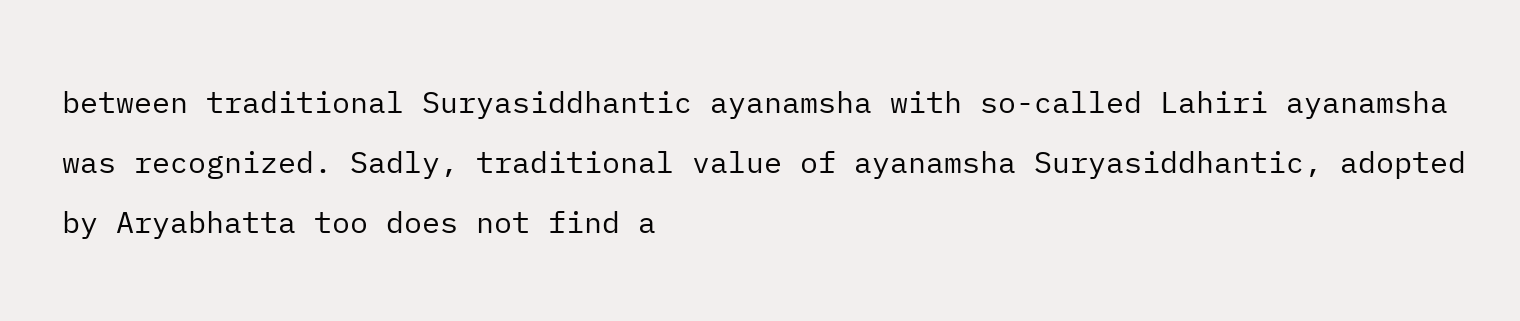between traditional Suryasiddhantic ayanamsha with so-called Lahiri ayanamsha was recognized. Sadly, traditional value of ayanamsha Suryasiddhantic, adopted by Aryabhatta too does not find a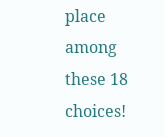place among these 18 choices!